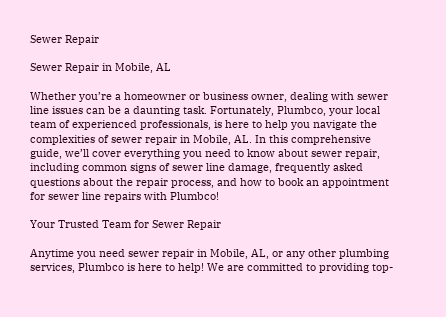Sewer Repair

Sewer Repair in Mobile, AL

Whether you’re a homeowner or business owner, dealing with sewer line issues can be a daunting task. Fortunately, Plumbco, your local team of experienced professionals, is here to help you navigate the complexities of sewer repair in Mobile, AL. In this comprehensive guide, we’ll cover everything you need to know about sewer repair, including common signs of sewer line damage, frequently asked questions about the repair process, and how to book an appointment for sewer line repairs with Plumbco!

Your Trusted Team for Sewer Repair

Anytime you need sewer repair in Mobile, AL, or any other plumbing services, Plumbco is here to help! We are committed to providing top-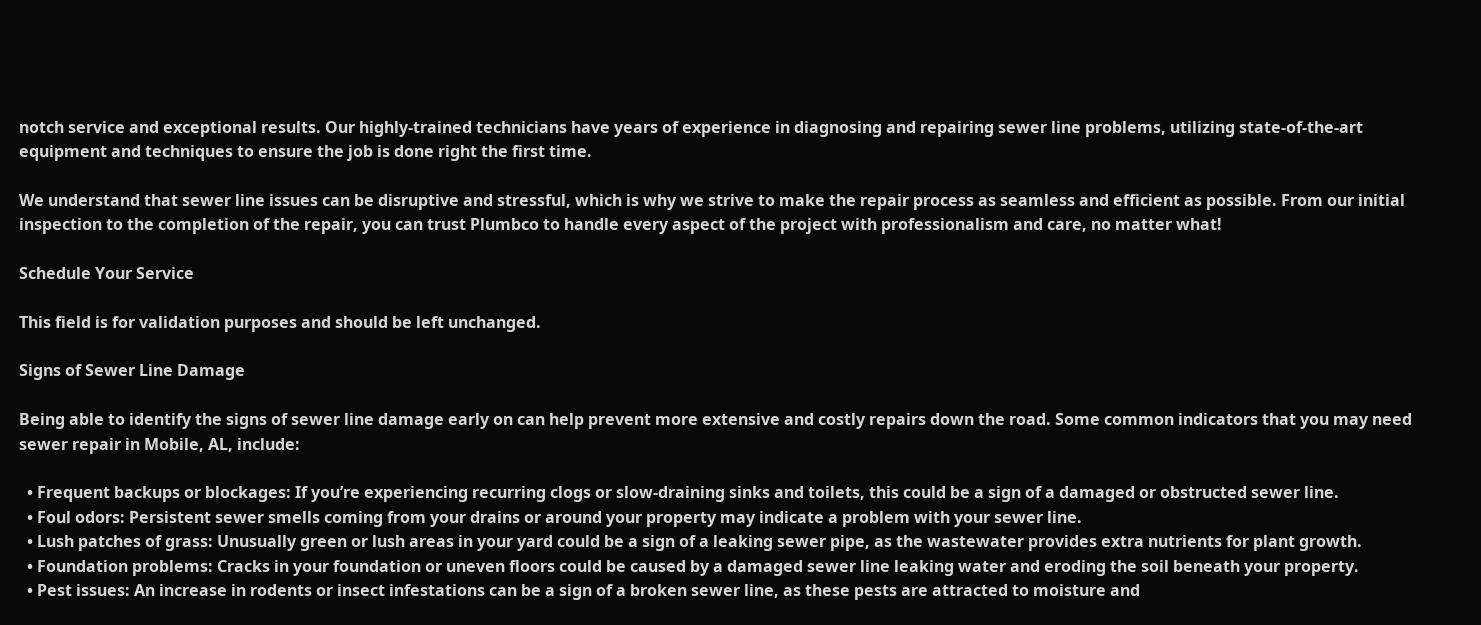notch service and exceptional results. Our highly-trained technicians have years of experience in diagnosing and repairing sewer line problems, utilizing state-of-the-art equipment and techniques to ensure the job is done right the first time.

We understand that sewer line issues can be disruptive and stressful, which is why we strive to make the repair process as seamless and efficient as possible. From our initial inspection to the completion of the repair, you can trust Plumbco to handle every aspect of the project with professionalism and care, no matter what!

Schedule Your Service

This field is for validation purposes and should be left unchanged.

Signs of Sewer Line Damage

Being able to identify the signs of sewer line damage early on can help prevent more extensive and costly repairs down the road. Some common indicators that you may need sewer repair in Mobile, AL, include:

  • Frequent backups or blockages: If you’re experiencing recurring clogs or slow-draining sinks and toilets, this could be a sign of a damaged or obstructed sewer line.
  • Foul odors: Persistent sewer smells coming from your drains or around your property may indicate a problem with your sewer line.
  • Lush patches of grass: Unusually green or lush areas in your yard could be a sign of a leaking sewer pipe, as the wastewater provides extra nutrients for plant growth.
  • Foundation problems: Cracks in your foundation or uneven floors could be caused by a damaged sewer line leaking water and eroding the soil beneath your property.
  • Pest issues: An increase in rodents or insect infestations can be a sign of a broken sewer line, as these pests are attracted to moisture and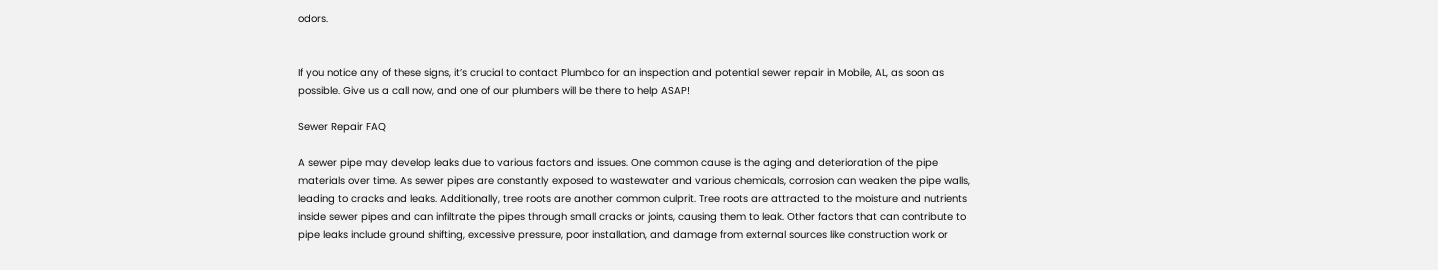odors.


If you notice any of these signs, it’s crucial to contact Plumbco for an inspection and potential sewer repair in Mobile, AL, as soon as possible. Give us a call now, and one of our plumbers will be there to help ASAP!

Sewer Repair FAQ

A sewer pipe may develop leaks due to various factors and issues. One common cause is the aging and deterioration of the pipe materials over time. As sewer pipes are constantly exposed to wastewater and various chemicals, corrosion can weaken the pipe walls, leading to cracks and leaks. Additionally, tree roots are another common culprit. Tree roots are attracted to the moisture and nutrients inside sewer pipes and can infiltrate the pipes through small cracks or joints, causing them to leak. Other factors that can contribute to pipe leaks include ground shifting, excessive pressure, poor installation, and damage from external sources like construction work or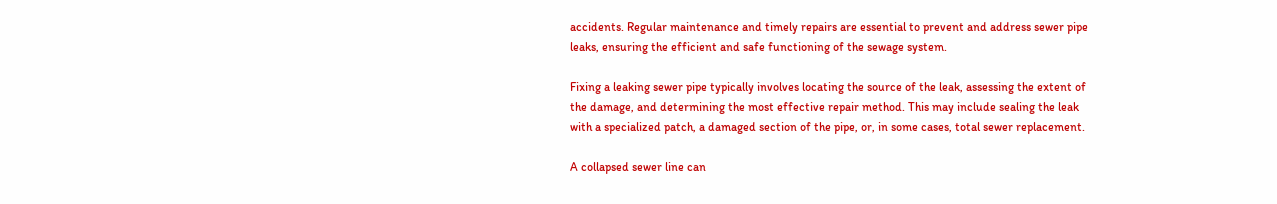accidents. Regular maintenance and timely repairs are essential to prevent and address sewer pipe leaks, ensuring the efficient and safe functioning of the sewage system.

Fixing a leaking sewer pipe typically involves locating the source of the leak, assessing the extent of the damage, and determining the most effective repair method. This may include sealing the leak with a specialized patch, a damaged section of the pipe, or, in some cases, total sewer replacement.

A collapsed sewer line can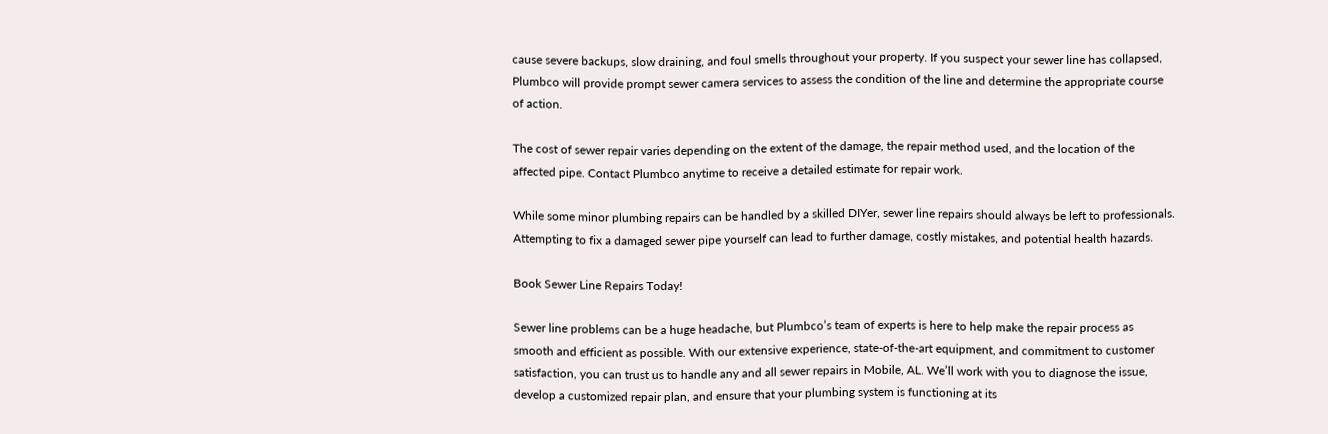cause severe backups, slow draining, and foul smells throughout your property. If you suspect your sewer line has collapsed, Plumbco will provide prompt sewer camera services to assess the condition of the line and determine the appropriate course of action.

The cost of sewer repair varies depending on the extent of the damage, the repair method used, and the location of the affected pipe. Contact Plumbco anytime to receive a detailed estimate for repair work.

While some minor plumbing repairs can be handled by a skilled DIYer, sewer line repairs should always be left to professionals. Attempting to fix a damaged sewer pipe yourself can lead to further damage, costly mistakes, and potential health hazards.

Book Sewer Line Repairs Today!

Sewer line problems can be a huge headache, but Plumbco’s team of experts is here to help make the repair process as smooth and efficient as possible. With our extensive experience, state-of-the-art equipment, and commitment to customer satisfaction, you can trust us to handle any and all sewer repairs in Mobile, AL. We’ll work with you to diagnose the issue, develop a customized repair plan, and ensure that your plumbing system is functioning at its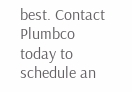best. Contact Plumbco today to schedule an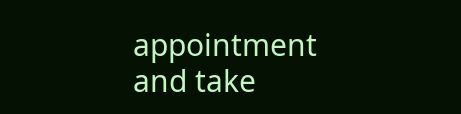appointment and take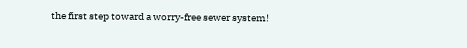the first step toward a worry-free sewer system!